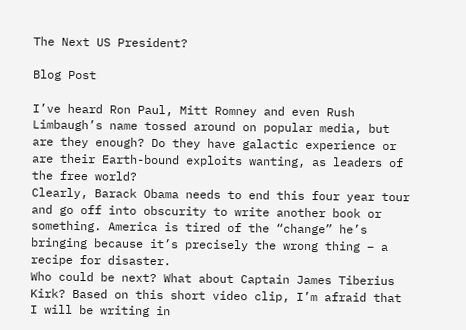The Next US President?

Blog Post

I’ve heard Ron Paul, Mitt Romney and even Rush Limbaugh’s name tossed around on popular media, but are they enough? Do they have galactic experience or are their Earth-bound exploits wanting, as leaders of the free world?
Clearly, Barack Obama needs to end this four year tour and go off into obscurity to write another book or something. America is tired of the “change” he’s bringing because it’s precisely the wrong thing – a recipe for disaster.
Who could be next? What about Captain James Tiberius Kirk? Based on this short video clip, I’m afraid that I will be writing in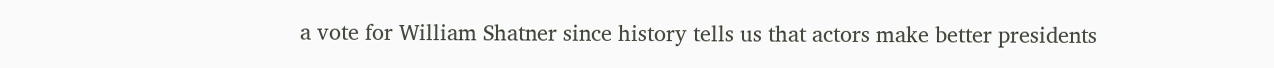a vote for William Shatner since history tells us that actors make better presidents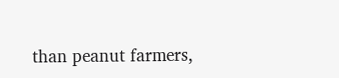than peanut farmers,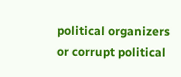political organizers or corrupt political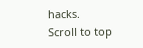hacks.
Scroll to top